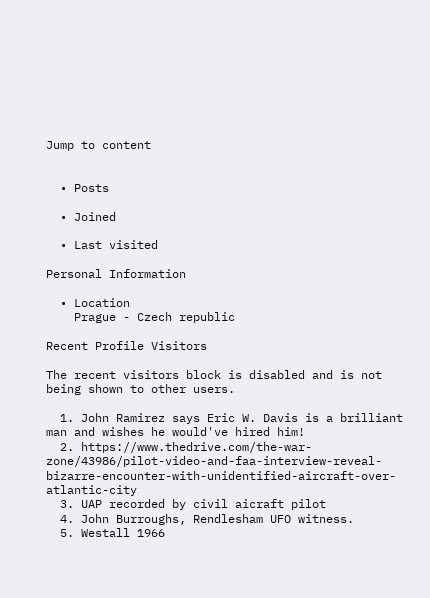Jump to content


  • Posts

  • Joined

  • Last visited

Personal Information

  • Location
    Prague - Czech republic

Recent Profile Visitors

The recent visitors block is disabled and is not being shown to other users.

  1. John Ramirez says Eric W. Davis is a brilliant man and wishes he would've hired him!
  2. https://www.thedrive.com/the-war-zone/43986/pilot-video-and-faa-interview-reveal-bizarre-encounter-with-unidentified-aircraft-over-atlantic-city
  3. UAP recorded by civil aicraft pilot
  4. John Burroughs, Rendlesham UFO witness.
  5. Westall 1966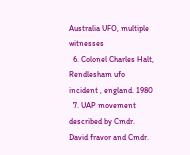Australia UFO, multiple witnesses
  6. Colonel Charles Halt, Rendlesham ufo incident , england. 1980
  7. UAP movement described by Cmdr. David fravor and Cmdr.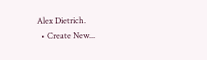Alex Dietrich.
  • Create New...